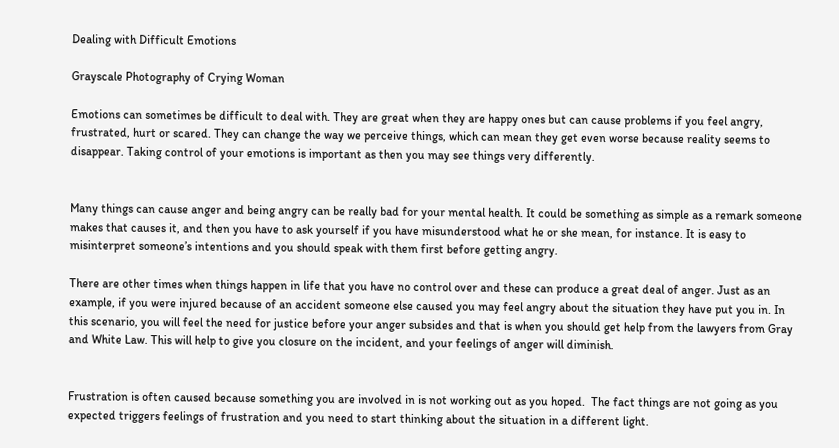Dealing with Difficult Emotions

Grayscale Photography of Crying Woman

Emotions can sometimes be difficult to deal with. They are great when they are happy ones but can cause problems if you feel angry, frustrated, hurt or scared. They can change the way we perceive things, which can mean they get even worse because reality seems to disappear. Taking control of your emotions is important as then you may see things very differently.


Many things can cause anger and being angry can be really bad for your mental health. It could be something as simple as a remark someone makes that causes it, and then you have to ask yourself if you have misunderstood what he or she mean, for instance. It is easy to misinterpret someone’s intentions and you should speak with them first before getting angry.

There are other times when things happen in life that you have no control over and these can produce a great deal of anger. Just as an example, if you were injured because of an accident someone else caused you may feel angry about the situation they have put you in. In this scenario, you will feel the need for justice before your anger subsides and that is when you should get help from the lawyers from Gray and White Law. This will help to give you closure on the incident, and your feelings of anger will diminish.


Frustration is often caused because something you are involved in is not working out as you hoped.  The fact things are not going as you expected triggers feelings of frustration and you need to start thinking about the situation in a different light.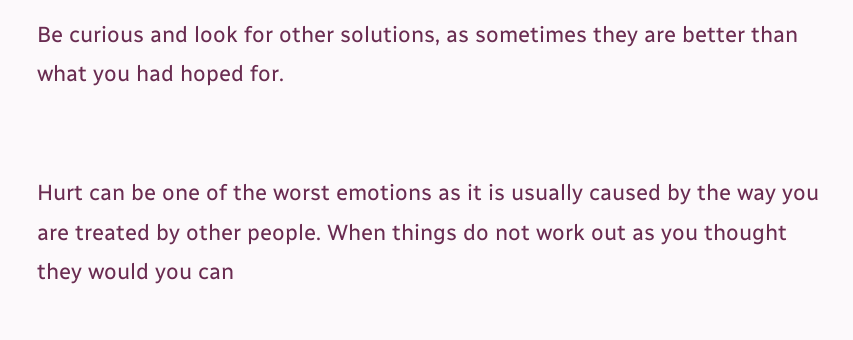Be curious and look for other solutions, as sometimes they are better than what you had hoped for.


Hurt can be one of the worst emotions as it is usually caused by the way you are treated by other people. When things do not work out as you thought they would you can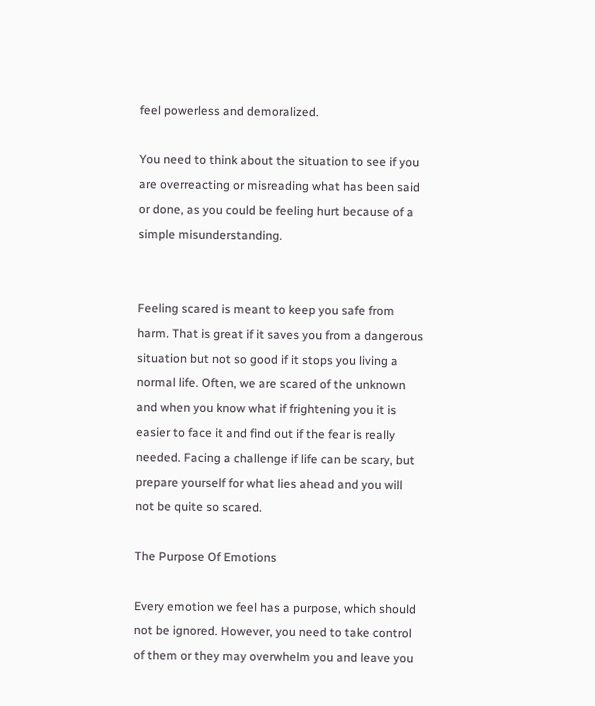feel powerless and demoralized.

You need to think about the situation to see if you are overreacting or misreading what has been said or done, as you could be feeling hurt because of a simple misunderstanding.


Feeling scared is meant to keep you safe from harm. That is great if it saves you from a dangerous situation but not so good if it stops you living a normal life. Often, we are scared of the unknown and when you know what if frightening you it is easier to face it and find out if the fear is really needed. Facing a challenge if life can be scary, but prepare yourself for what lies ahead and you will not be quite so scared.

The Purpose Of Emotions

Every emotion we feel has a purpose, which should not be ignored. However, you need to take control of them or they may overwhelm you and leave you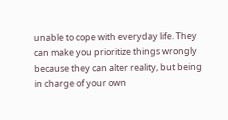unable to cope with everyday life. They can make you prioritize things wrongly because they can alter reality, but being in charge of your own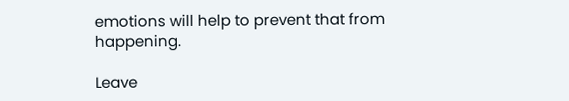emotions will help to prevent that from happening.

Leave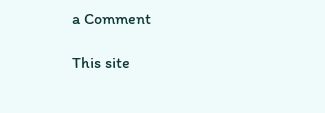a Comment

This site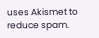uses Akismet to reduce spam.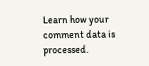Learn how your comment data is processed.